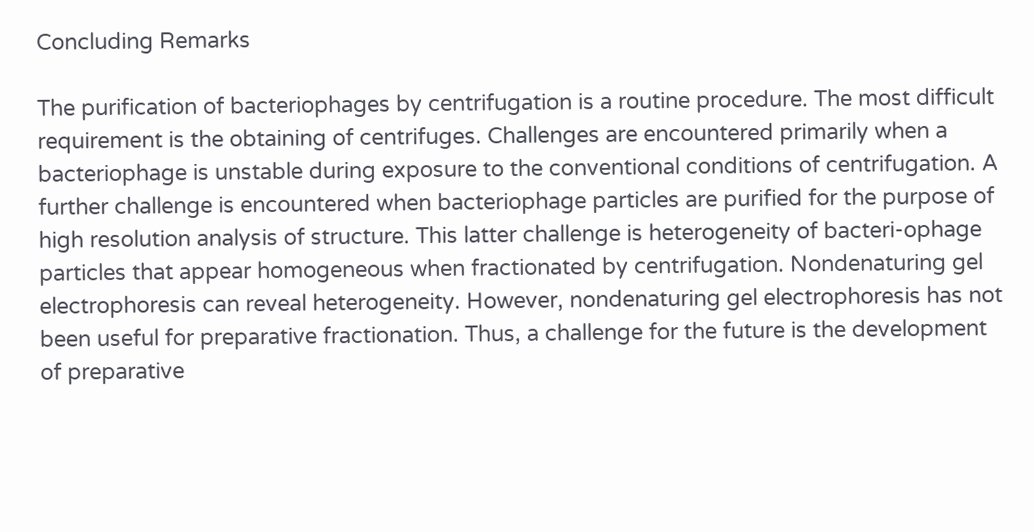Concluding Remarks

The purification of bacteriophages by centrifugation is a routine procedure. The most difficult requirement is the obtaining of centrifuges. Challenges are encountered primarily when a bacteriophage is unstable during exposure to the conventional conditions of centrifugation. A further challenge is encountered when bacteriophage particles are purified for the purpose of high resolution analysis of structure. This latter challenge is heterogeneity of bacteri-ophage particles that appear homogeneous when fractionated by centrifugation. Nondenaturing gel electrophoresis can reveal heterogeneity. However, nondenaturing gel electrophoresis has not been useful for preparative fractionation. Thus, a challenge for the future is the development of preparative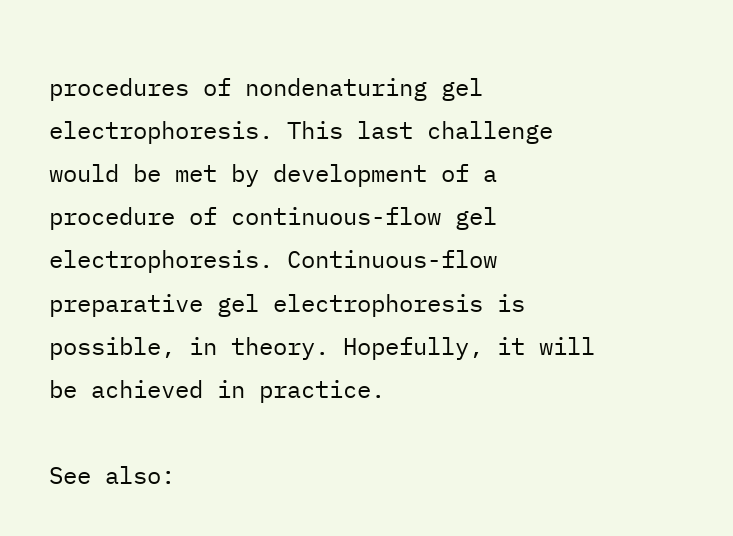procedures of nondenaturing gel electrophoresis. This last challenge would be met by development of a procedure of continuous-flow gel electrophoresis. Continuous-flow preparative gel electrophoresis is possible, in theory. Hopefully, it will be achieved in practice.

See also: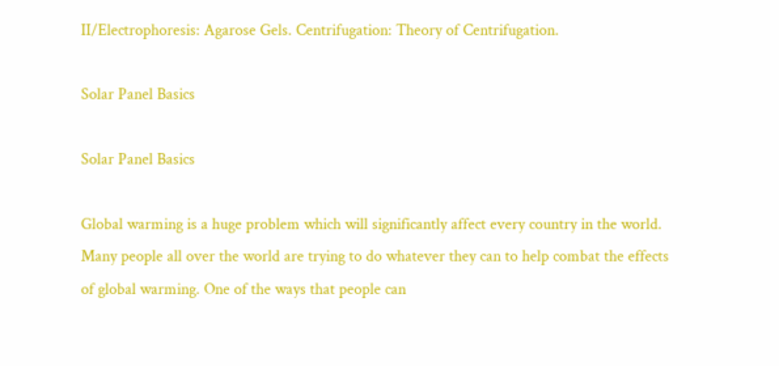II/Electrophoresis: Agarose Gels. Centrifugation: Theory of Centrifugation.

Solar Panel Basics

Solar Panel Basics

Global warming is a huge problem which will significantly affect every country in the world. Many people all over the world are trying to do whatever they can to help combat the effects of global warming. One of the ways that people can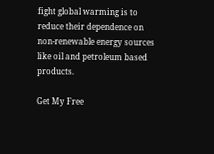fight global warming is to reduce their dependence on non-renewable energy sources like oil and petroleum based products.

Get My Free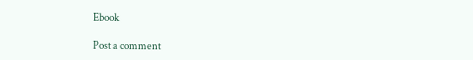Ebook

Post a comment